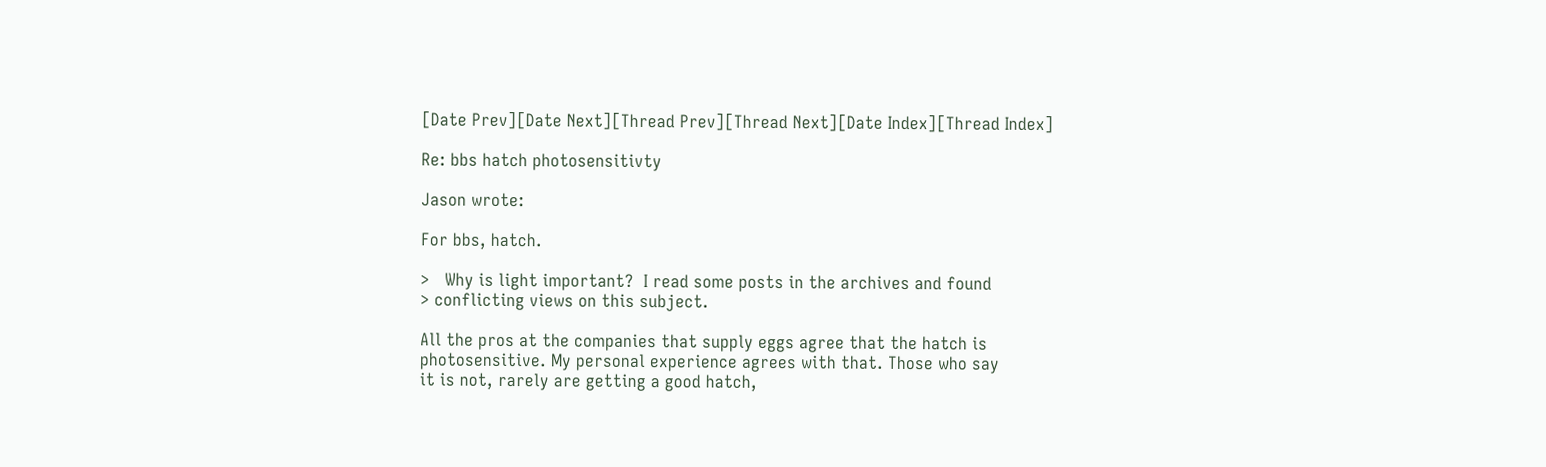[Date Prev][Date Next][Thread Prev][Thread Next][Date Index][Thread Index]

Re: bbs hatch photosensitivty

Jason wrote:

For bbs, hatch.

>   Why is light important?  I read some posts in the archives and found
> conflicting views on this subject.

All the pros at the companies that supply eggs agree that the hatch is
photosensitive. My personal experience agrees with that. Those who say
it is not, rarely are getting a good hatch,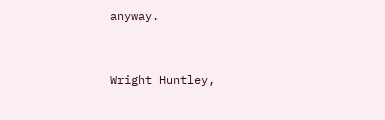anyway.


Wright Huntley,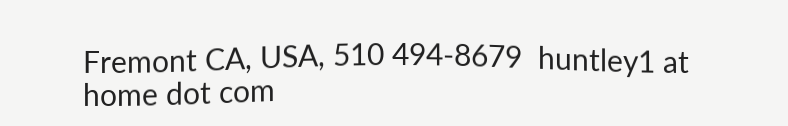Fremont CA, USA, 510 494-8679  huntley1 at home dot com